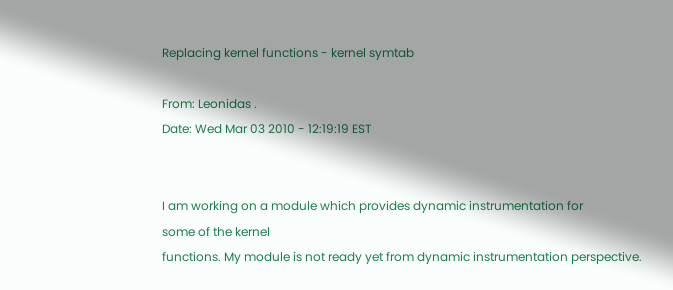Replacing kernel functions - kernel symtab

From: Leonidas .
Date: Wed Mar 03 2010 - 12:19:19 EST


I am working on a module which provides dynamic instrumentation for
some of the kernel
functions. My module is not ready yet from dynamic instrumentation perspective.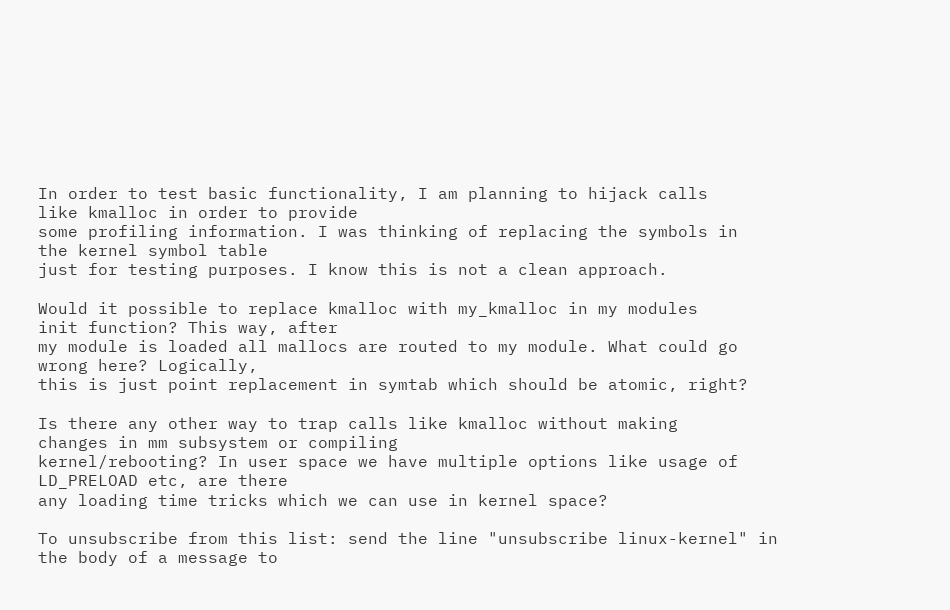In order to test basic functionality, I am planning to hijack calls
like kmalloc in order to provide
some profiling information. I was thinking of replacing the symbols in
the kernel symbol table
just for testing purposes. I know this is not a clean approach.

Would it possible to replace kmalloc with my_kmalloc in my modules
init function? This way, after
my module is loaded all mallocs are routed to my module. What could go
wrong here? Logically,
this is just point replacement in symtab which should be atomic, right?

Is there any other way to trap calls like kmalloc without making
changes in mm subsystem or compiling
kernel/rebooting? In user space we have multiple options like usage of
LD_PRELOAD etc, are there
any loading time tricks which we can use in kernel space?

To unsubscribe from this list: send the line "unsubscribe linux-kernel" in
the body of a message to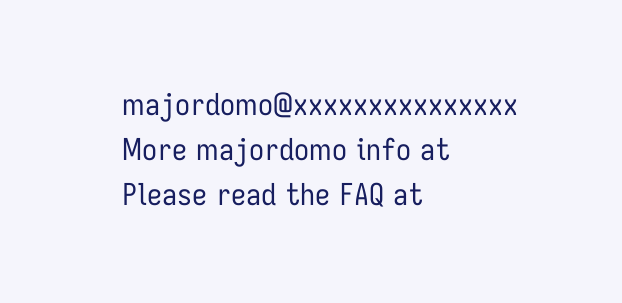majordomo@xxxxxxxxxxxxxxx
More majordomo info at
Please read the FAQ at